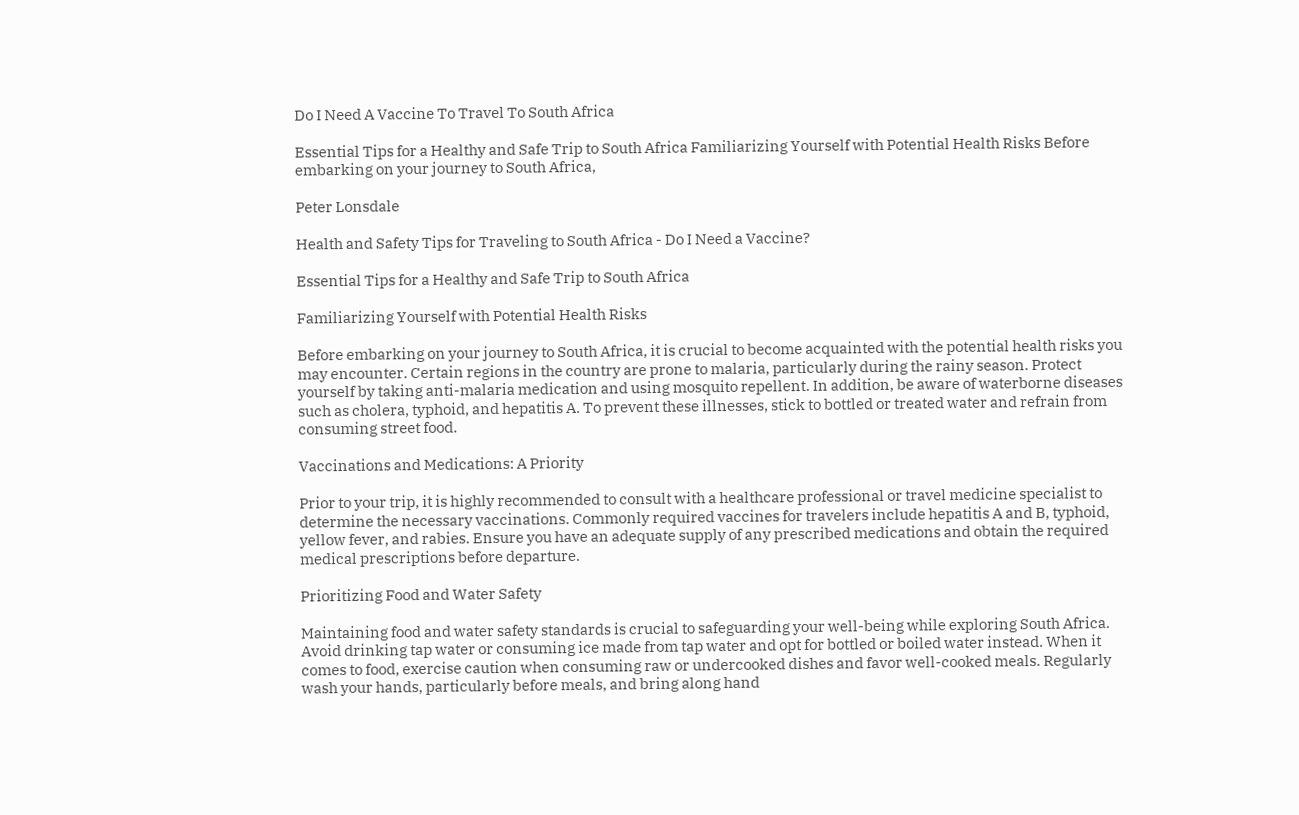Do I Need A Vaccine To Travel To South Africa

Essential Tips for a Healthy and Safe Trip to South Africa Familiarizing Yourself with Potential Health Risks Before embarking on your journey to South Africa,

Peter Lonsdale

Health and Safety Tips for Traveling to South Africa - Do I Need a Vaccine?

Essential Tips for a Healthy and Safe Trip to South Africa

Familiarizing Yourself with Potential Health Risks

Before embarking on your journey to South Africa, it is crucial to become acquainted with the potential health risks you may encounter. Certain regions in the country are prone to malaria, particularly during the rainy season. Protect yourself by taking anti-malaria medication and using mosquito repellent. In addition, be aware of waterborne diseases such as cholera, typhoid, and hepatitis A. To prevent these illnesses, stick to bottled or treated water and refrain from consuming street food.

Vaccinations and Medications: A Priority

Prior to your trip, it is highly recommended to consult with a healthcare professional or travel medicine specialist to determine the necessary vaccinations. Commonly required vaccines for travelers include hepatitis A and B, typhoid, yellow fever, and rabies. Ensure you have an adequate supply of any prescribed medications and obtain the required medical prescriptions before departure.

Prioritizing Food and Water Safety

Maintaining food and water safety standards is crucial to safeguarding your well-being while exploring South Africa. Avoid drinking tap water or consuming ice made from tap water and opt for bottled or boiled water instead. When it comes to food, exercise caution when consuming raw or undercooked dishes and favor well-cooked meals. Regularly wash your hands, particularly before meals, and bring along hand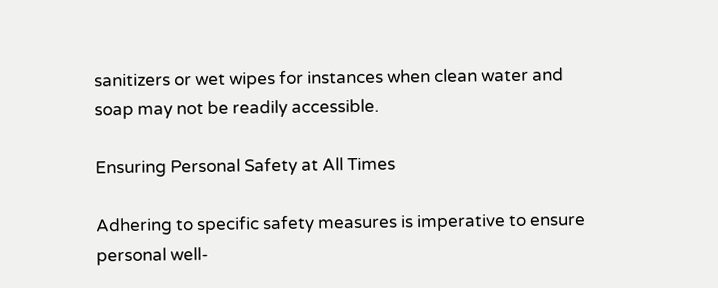sanitizers or wet wipes for instances when clean water and soap may not be readily accessible.

Ensuring Personal Safety at All Times

Adhering to specific safety measures is imperative to ensure personal well-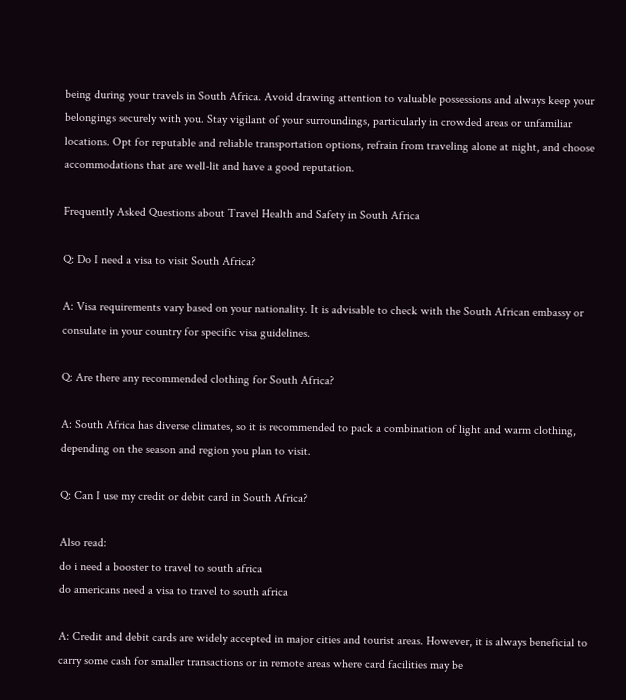being during your travels in South Africa. Avoid drawing attention to valuable possessions and always keep your belongings securely with you. Stay vigilant of your surroundings, particularly in crowded areas or unfamiliar locations. Opt for reputable and reliable transportation options, refrain from traveling alone at night, and choose accommodations that are well-lit and have a good reputation.

Frequently Asked Questions about Travel Health and Safety in South Africa

Q: Do I need a visa to visit South Africa?

A: Visa requirements vary based on your nationality. It is advisable to check with the South African embassy or consulate in your country for specific visa guidelines.

Q: Are there any recommended clothing for South Africa?

A: South Africa has diverse climates, so it is recommended to pack a combination of light and warm clothing, depending on the season and region you plan to visit.

Q: Can I use my credit or debit card in South Africa?

Also read:
do i need a booster to travel to south africa
do americans need a visa to travel to south africa

A: Credit and debit cards are widely accepted in major cities and tourist areas. However, it is always beneficial to carry some cash for smaller transactions or in remote areas where card facilities may be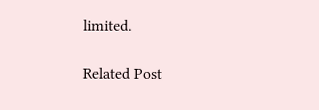limited.

Related Post